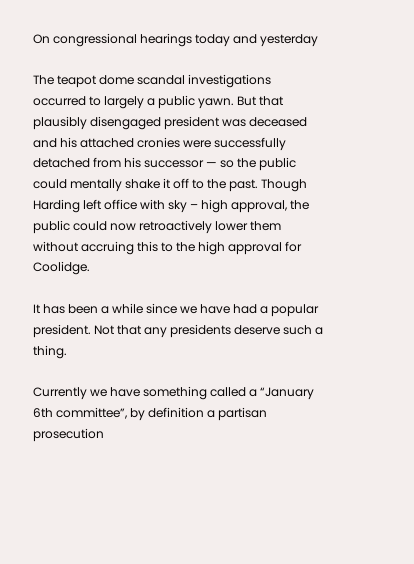On congressional hearings today and yesterday

The teapot dome scandal investigations occurred to largely a public yawn. But that plausibly disengaged president was deceased and his attached cronies were successfully detached from his successor — so the public could mentally shake it off to the past. Though Harding left office with sky – high approval, the public could now retroactively lower them without accruing this to the high approval for Coolidge.

It has been a while since we have had a popular president. Not that any presidents deserve such a thing.

Currently we have something called a “January 6th committee”, by definition a partisan prosecution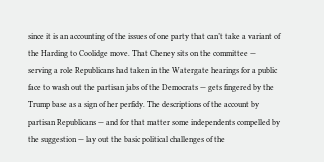since it is an accounting of the issues of one party that can’t take a variant of the Harding to Coolidge move. That Cheney sits on the committee — serving a role Republicans had taken in the Watergate hearings for a public face to wash out the partisan jabs of the Democrats — gets fingered by the Trump base as a sign of her perfidy. The descriptions of the account by partisan Republicans — and for that matter some independents compelled by the suggestion — lay out the basic political challenges of the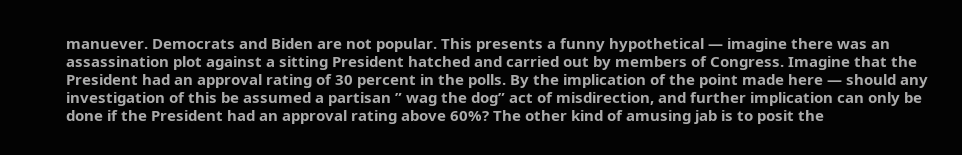manuever. Democrats and Biden are not popular. This presents a funny hypothetical — imagine there was an assassination plot against a sitting President hatched and carried out by members of Congress. Imagine that the President had an approval rating of 30 percent in the polls. By the implication of the point made here — should any investigation of this be assumed a partisan ” wag the dog” act of misdirection, and further implication can only be done if the President had an approval rating above 60%? The other kind of amusing jab is to posit the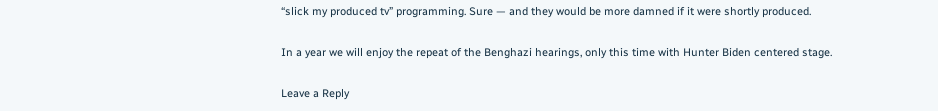“slick my produced tv” programming. Sure — and they would be more damned if it were shortly produced.

In a year we will enjoy the repeat of the Benghazi hearings, only this time with Hunter Biden centered stage.

Leave a Reply